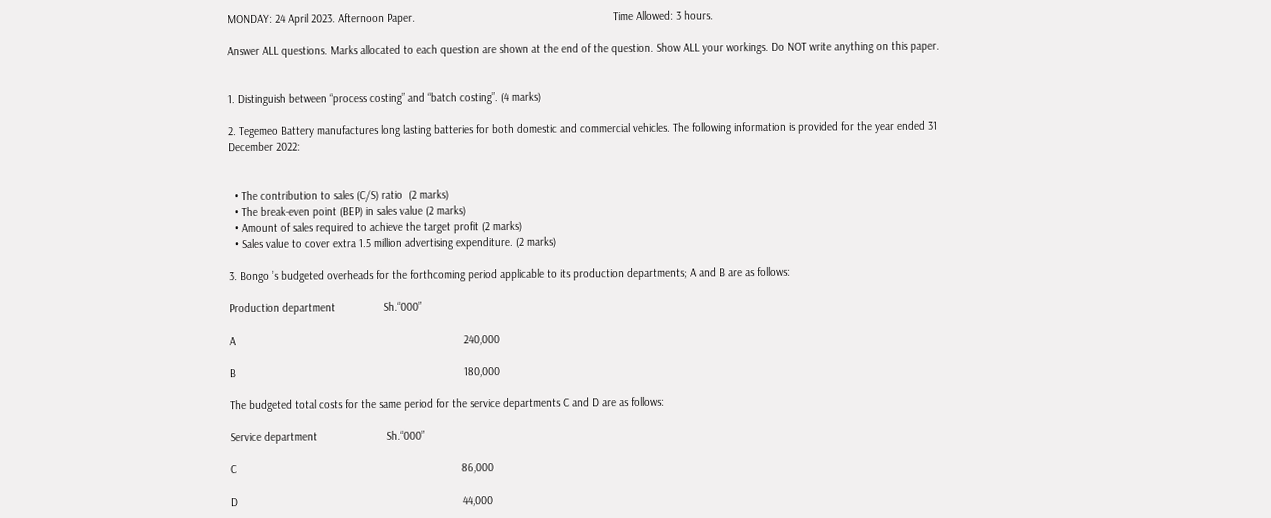MONDAY: 24 April 2023. Afternoon Paper.                                                                  Time Allowed: 3 hours.

Answer ALL questions. Marks allocated to each question are shown at the end of the question. Show ALL your workings. Do NOT write anything on this paper.


1. Distinguish between “process costing” and “batch costing”. (4 marks)

2. Tegemeo Battery manufactures long lasting batteries for both domestic and commercial vehicles. The following information is provided for the year ended 31 December 2022:


  • The contribution to sales (C/S) ratio  (2 marks)
  • The break-even point (BEP) in sales value (2 marks)
  • Amount of sales required to achieve the target profit (2 marks)
  • Sales value to cover extra 1.5 million advertising expenditure. (2 marks)

3. Bongo ’s budgeted overheads for the forthcoming period applicable to its production departments; A and B are as follows:

Production department                Sh.“000”

A                                                                            240,000

B                                                                            180,000

The budgeted total costs for the same period for the service departments C and D are as follows:

Service department                       Sh.“000”

C                                                                           86,000

D                                                                           44,000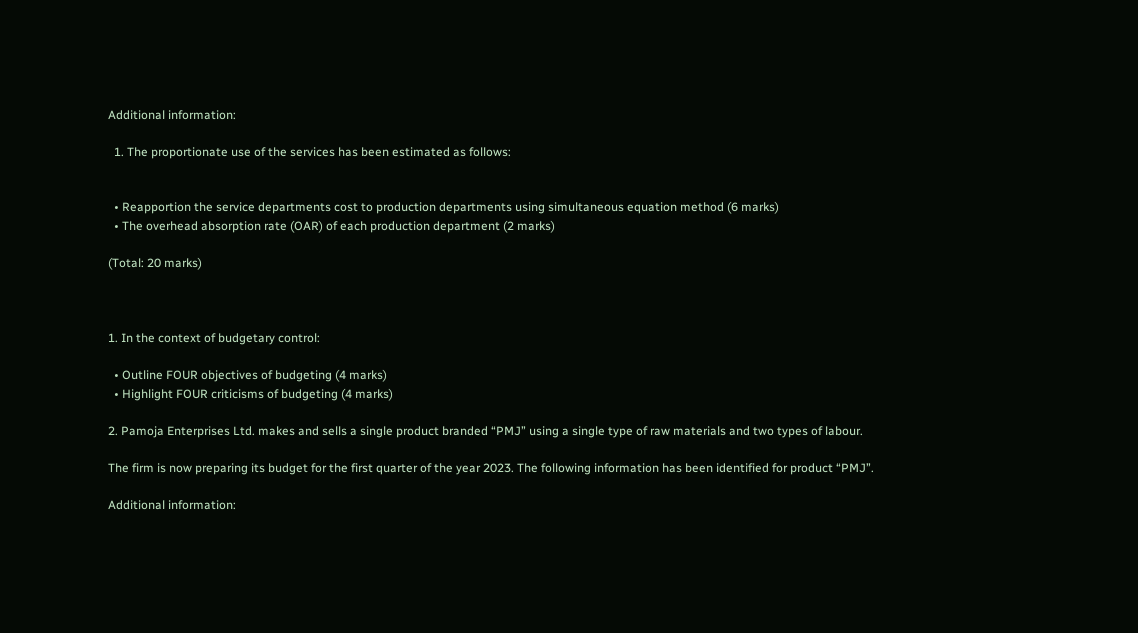Additional information:

  1. The proportionate use of the services has been estimated as follows:


  • Reapportion the service departments cost to production departments using simultaneous equation method (6 marks)
  • The overhead absorption rate (OAR) of each production department (2 marks)

(Total: 20 marks)



1. In the context of budgetary control:

  • Outline FOUR objectives of budgeting (4 marks)
  • Highlight FOUR criticisms of budgeting (4 marks)

2. Pamoja Enterprises Ltd. makes and sells a single product branded “PMJ” using a single type of raw materials and two types of labour.

The firm is now preparing its budget for the first quarter of the year 2023. The following information has been identified for product “PMJ”.

Additional information: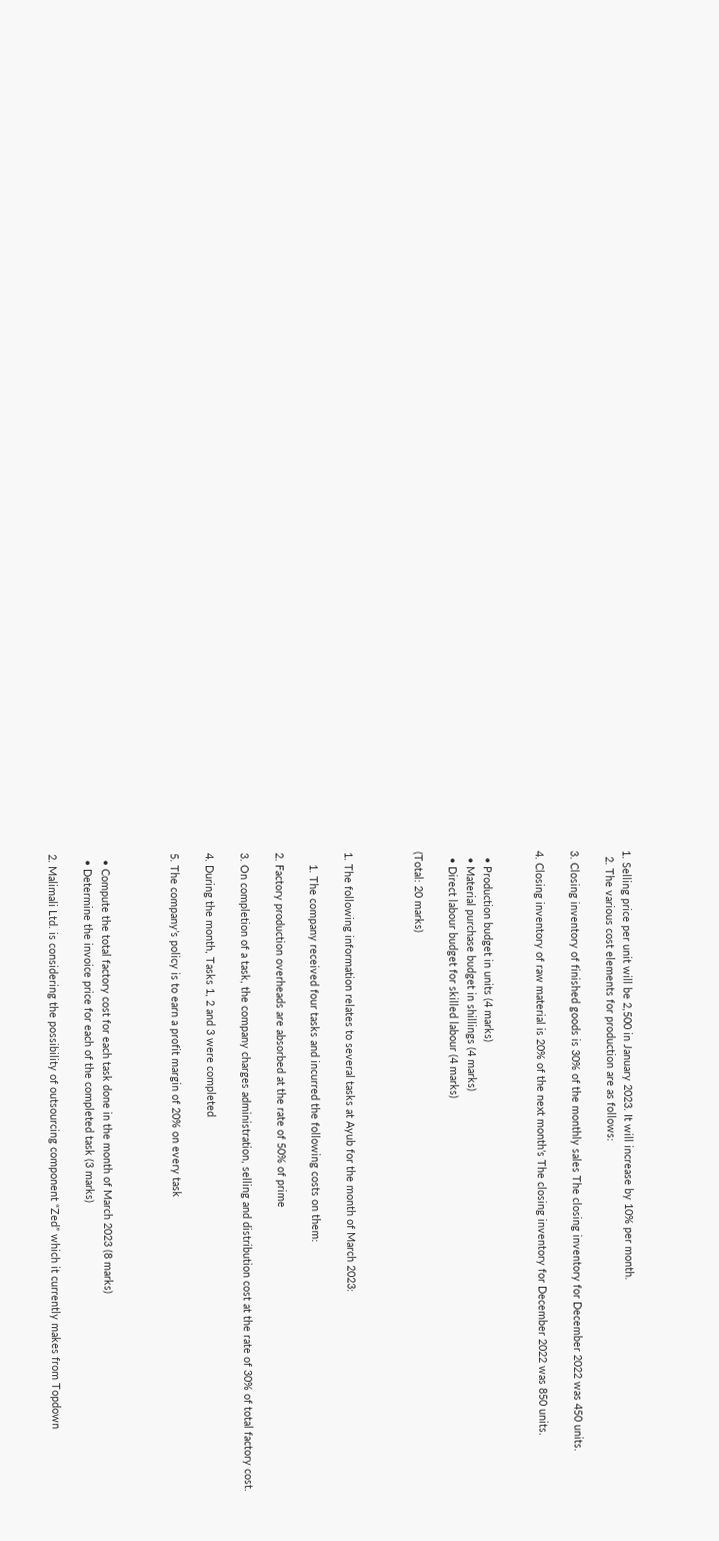1. Selling price per unit will be 2,500 in January 2023. It will increase by 10% per month.
  2. The various cost elements for production are as follows:

3. Closing inventory of finished goods is 30% of the monthly sales The closing inventory for December 2022 was 450 units.

4. Closing inventory of raw material is 20% of the next month’s The closing inventory for December 2022 was 850 units.


  • Production budget in units (4 marks)
  • Material purchase budget in shillings (4 marks)
  • Direct labour budget for skilled labour (4 marks)

(Total: 20 marks)



1. The following information relates to several tasks at Ayub for the month of March 2023:

    1. The company received four tasks and incurred the following costs on them:

2. Factory production overheads are absorbed at the rate of 50% of prime

3. On completion of a task, the company charges administration, selling and distribution cost at the rate of 30% of total factory cost.

4. During the month, Tasks 1, 2 and 3 were completed

5. The company’s policy is to earn a profit margin of 20% on every task



  • Compute the total factory cost for each task done in the month of March 2023 (8 marks)
  • Determine the invoice price for each of the completed task (3 marks)

2. Malimali Ltd. is considering the possibility of outsourcing component “Zed” which it currently makes from Topdown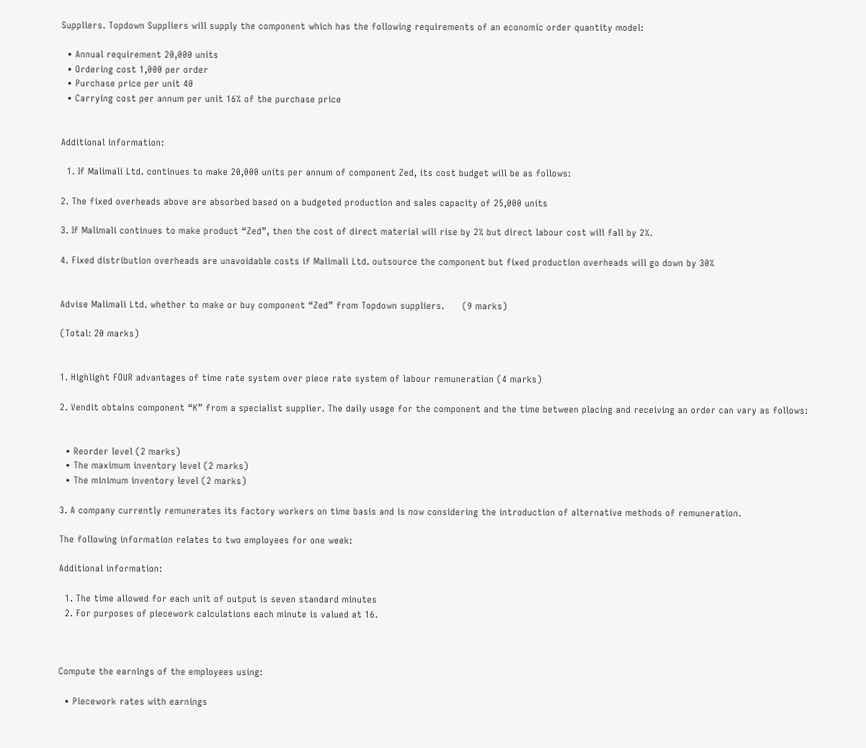Suppliers. Topdown Suppliers will supply the component which has the following requirements of an economic order quantity model:

  • Annual requirement 20,000 units
  • Ordering cost 1,000 per order
  • Purchase price per unit 40
  • Carrying cost per annum per unit 16% of the purchase price


Additional information:

  1. If Malimali Ltd. continues to make 20,000 units per annum of component Zed, its cost budget will be as follows:

2. The fixed overheads above are absorbed based on a budgeted production and sales capacity of 25,000 units

3. If Malimali continues to make product “Zed”, then the cost of direct material will rise by 2% but direct labour cost will fall by 2%.

4. Fixed distribution overheads are unavoidable costs if Malimali Ltd. outsource the component but fixed production overheads will go down by 30%


Advise Malimali Ltd. whether to make or buy component “Zed” from Topdown suppliers.      (9 marks)

(Total: 20 marks)


1. Highlight FOUR advantages of time rate system over piece rate system of labour remuneration (4 marks)

2. Vendit obtains component “K” from a specialist supplier. The daily usage for the component and the time between placing and receiving an order can vary as follows:


  • Reorder level (2 marks)
  • The maximum inventory level (2 marks)
  • The minimum inventory level (2 marks)

3. A company currently remunerates its factory workers on time basis and is now considering the introduction of alternative methods of remuneration.

The following information relates to two employees for one week:

Additional information:

  1. The time allowed for each unit of output is seven standard minutes
  2. For purposes of piecework calculations each minute is valued at 16.



Compute the earnings of the employees using:

  • Piecework rates with earnings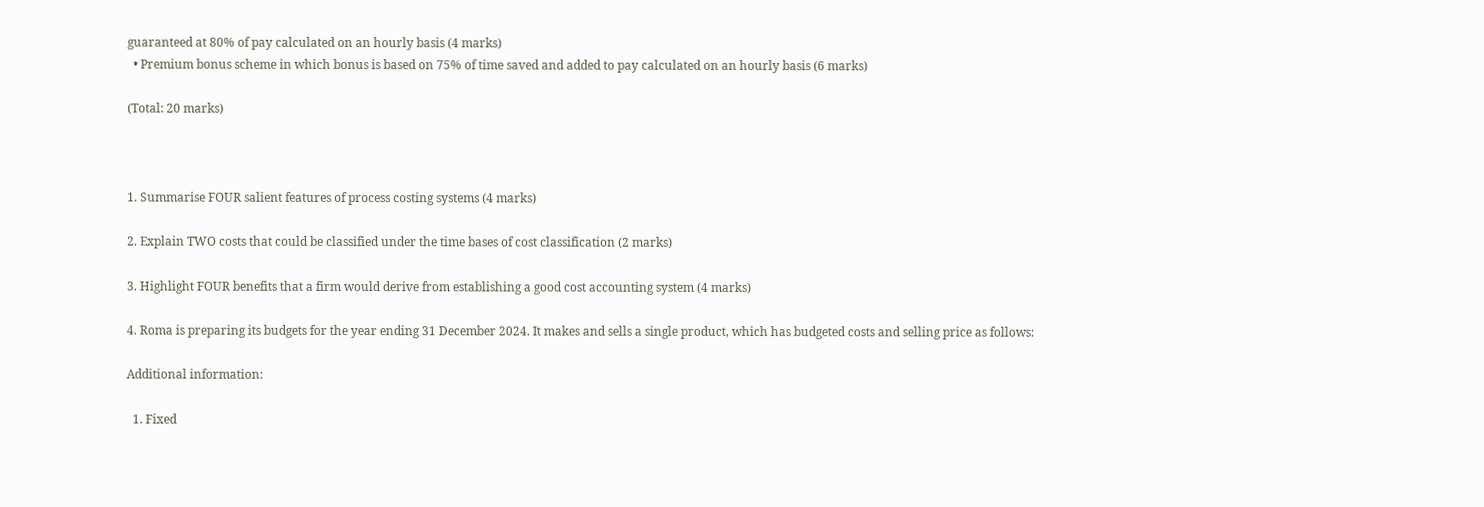guaranteed at 80% of pay calculated on an hourly basis (4 marks)
  • Premium bonus scheme in which bonus is based on 75% of time saved and added to pay calculated on an hourly basis (6 marks)

(Total: 20 marks)



1. Summarise FOUR salient features of process costing systems (4 marks)

2. Explain TWO costs that could be classified under the time bases of cost classification (2 marks)

3. Highlight FOUR benefits that a firm would derive from establishing a good cost accounting system (4 marks)

4. Roma is preparing its budgets for the year ending 31 December 2024. It makes and sells a single product, which has budgeted costs and selling price as follows:

Additional information:

  1. Fixed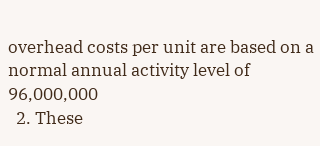overhead costs per unit are based on a normal annual activity level of 96,000,000
  2. These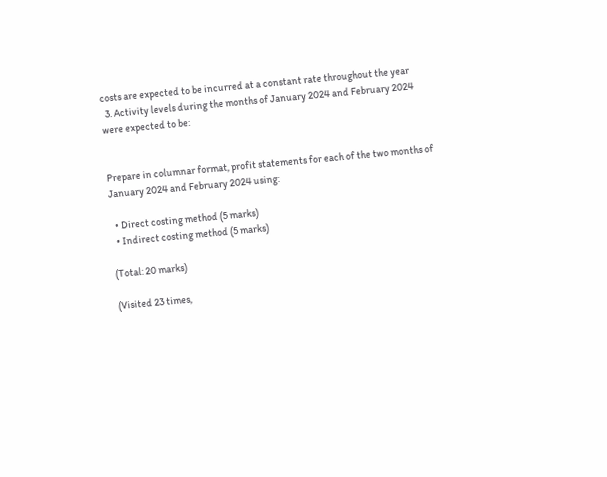costs are expected to be incurred at a constant rate throughout the year
  3. Activity levels during the months of January 2024 and February 2024 were expected to be:


Prepare in columnar format, profit statements for each of the two months of January 2024 and February 2024 using:

  • Direct costing method (5 marks)
  • Indirect costing method (5 marks)

(Total: 20 marks)

(Visited 23 times,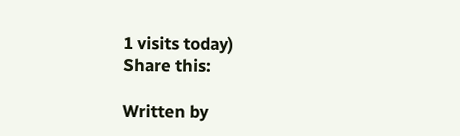1 visits today)
Share this:

Written by